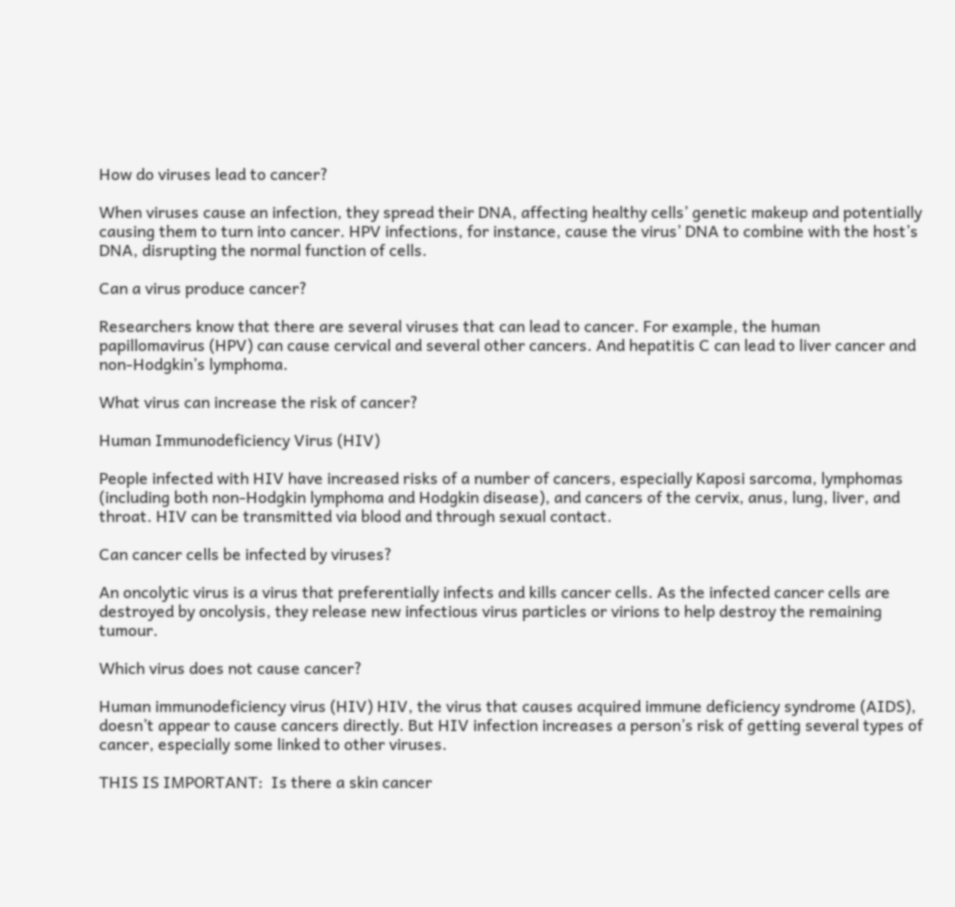How do viruses lead to cancer?

When viruses cause an infection, they spread their DNA, affecting healthy cells’ genetic makeup and potentially causing them to turn into cancer. HPV infections, for instance, cause the virus’ DNA to combine with the host’s DNA, disrupting the normal function of cells.

Can a virus produce cancer?

Researchers know that there are several viruses that can lead to cancer. For example, the human papillomavirus (HPV) can cause cervical and several other cancers. And hepatitis C can lead to liver cancer and non-Hodgkin’s lymphoma.

What virus can increase the risk of cancer?

Human Immunodeficiency Virus (HIV)

People infected with HIV have increased risks of a number of cancers, especially Kaposi sarcoma, lymphomas (including both non-Hodgkin lymphoma and Hodgkin disease), and cancers of the cervix, anus, lung, liver, and throat. HIV can be transmitted via blood and through sexual contact.

Can cancer cells be infected by viruses?

An oncolytic virus is a virus that preferentially infects and kills cancer cells. As the infected cancer cells are destroyed by oncolysis, they release new infectious virus particles or virions to help destroy the remaining tumour.

Which virus does not cause cancer?

Human immunodeficiency virus (HIV) HIV, the virus that causes acquired immune deficiency syndrome (AIDS), doesn’t appear to cause cancers directly. But HIV infection increases a person’s risk of getting several types of cancer, especially some linked to other viruses.

THIS IS IMPORTANT:  Is there a skin cancer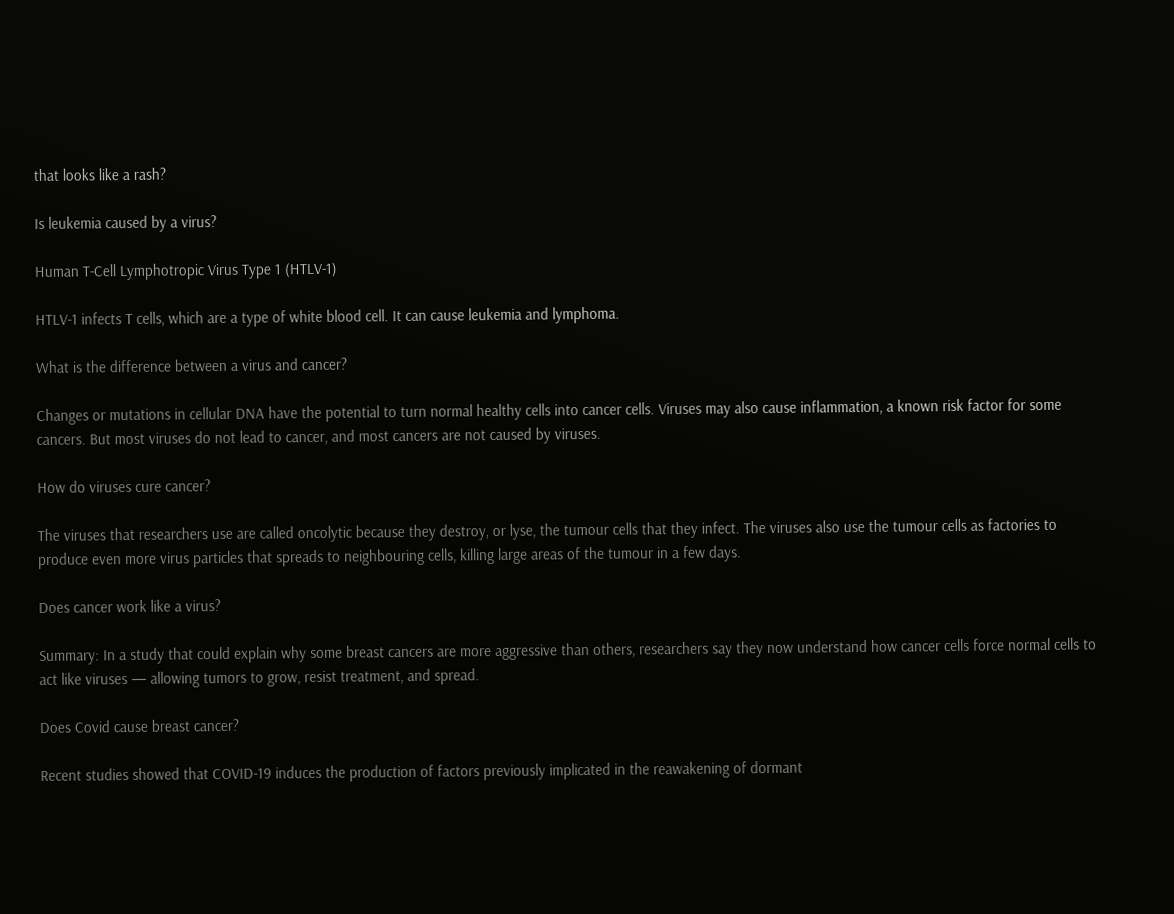that looks like a rash?

Is leukemia caused by a virus?

Human T-Cell Lymphotropic Virus Type 1 (HTLV-1)

HTLV-1 infects T cells, which are a type of white blood cell. It can cause leukemia and lymphoma.

What is the difference between a virus and cancer?

Changes or mutations in cellular DNA have the potential to turn normal healthy cells into cancer cells. Viruses may also cause inflammation, a known risk factor for some cancers. But most viruses do not lead to cancer, and most cancers are not caused by viruses.

How do viruses cure cancer?

The viruses that researchers use are called oncolytic because they destroy, or lyse, the tumour cells that they infect. The viruses also use the tumour cells as factories to produce even more virus particles that spreads to neighbouring cells, killing large areas of the tumour in a few days.

Does cancer work like a virus?

Summary: In a study that could explain why some breast cancers are more aggressive than others, researchers say they now understand how cancer cells force normal cells to act like viruses — allowing tumors to grow, resist treatment, and spread.

Does Covid cause breast cancer?

Recent studies showed that COVID-19 induces the production of factors previously implicated in the reawakening of dormant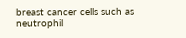breast cancer cells such as neutrophil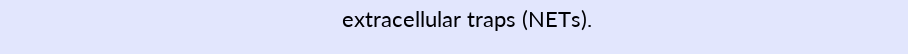extracellular traps (NETs).